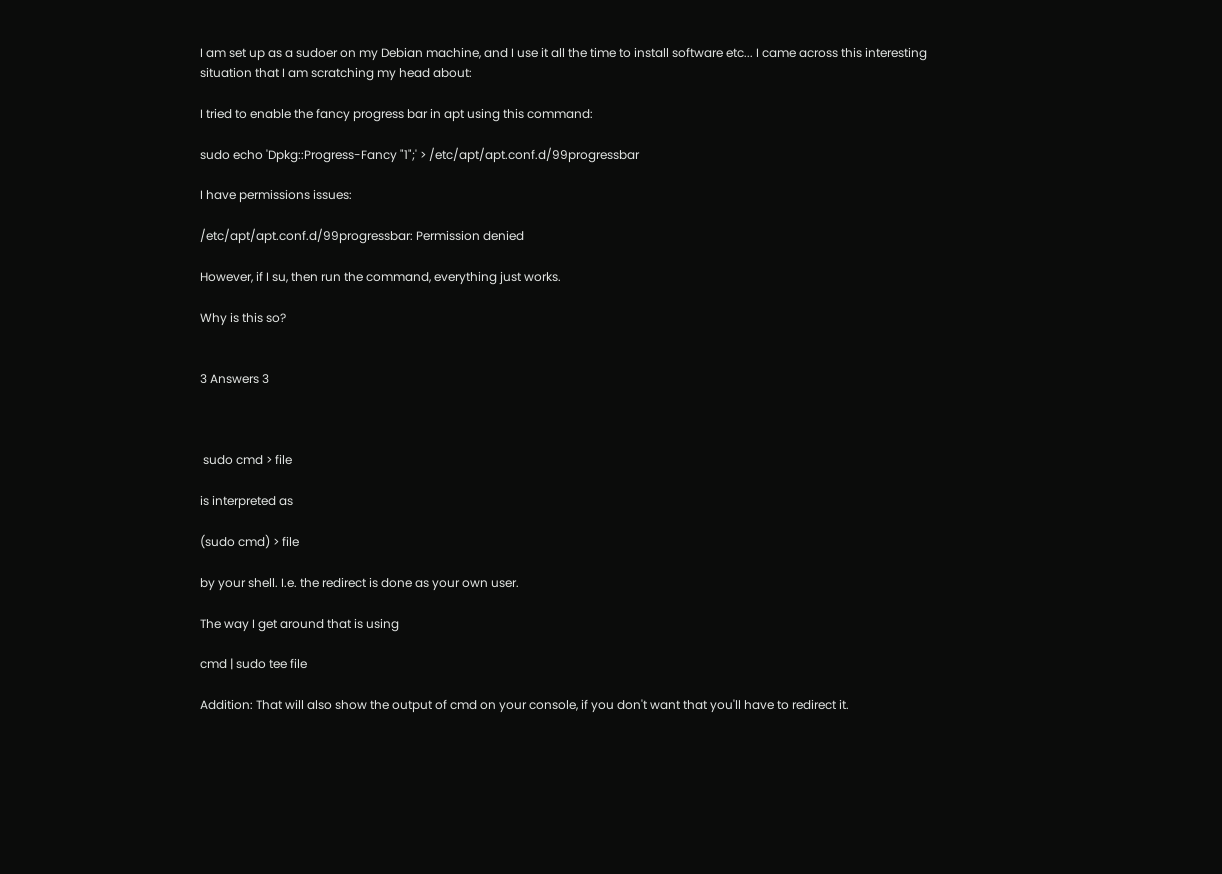I am set up as a sudoer on my Debian machine, and I use it all the time to install software etc... I came across this interesting situation that I am scratching my head about:

I tried to enable the fancy progress bar in apt using this command:

sudo echo 'Dpkg::Progress-Fancy "1";' > /etc/apt/apt.conf.d/99progressbar

I have permissions issues:

/etc/apt/apt.conf.d/99progressbar: Permission denied

However, if I su, then run the command, everything just works.

Why is this so?


3 Answers 3



 sudo cmd > file

is interpreted as

(sudo cmd) > file

by your shell. I.e. the redirect is done as your own user.

The way I get around that is using

cmd | sudo tee file

Addition: That will also show the output of cmd on your console, if you don't want that you'll have to redirect it.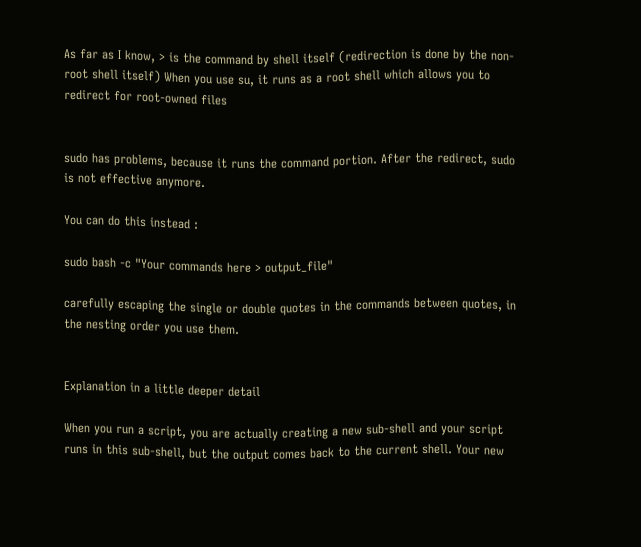As far as I know, > is the command by shell itself (redirection is done by the non-root shell itself) When you use su, it runs as a root shell which allows you to redirect for root-owned files


sudo has problems, because it runs the command portion. After the redirect, sudo is not effective anymore.

You can do this instead :

sudo bash -c "Your commands here > output_file"

carefully escaping the single or double quotes in the commands between quotes, in the nesting order you use them.


Explanation in a little deeper detail

When you run a script, you are actually creating a new sub-shell and your script runs in this sub-shell, but the output comes back to the current shell. Your new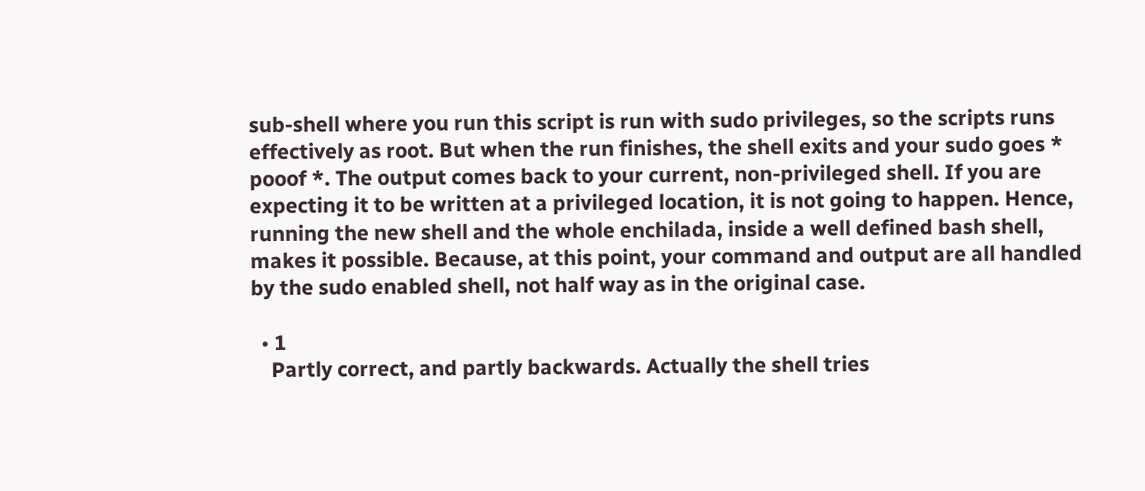sub-shell where you run this script is run with sudo privileges, so the scripts runs effectively as root. But when the run finishes, the shell exits and your sudo goes * pooof *. The output comes back to your current, non-privileged shell. If you are expecting it to be written at a privileged location, it is not going to happen. Hence, running the new shell and the whole enchilada, inside a well defined bash shell, makes it possible. Because, at this point, your command and output are all handled by the sudo enabled shell, not half way as in the original case.

  • 1
    Partly correct, and partly backwards. Actually the shell tries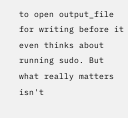to open output_file for writing before it even thinks about running sudo. But what really matters isn't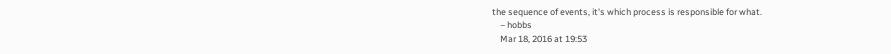the sequence of events, it's which process is responsible for what.
    – hobbs
    Mar 18, 2016 at 19:53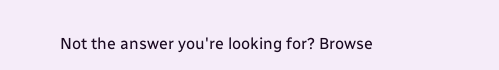Not the answer you're looking for? Browse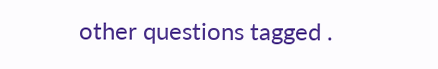other questions tagged .